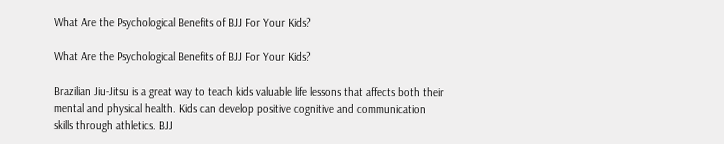What Are the Psychological Benefits of BJJ For Your Kids?

What Are the Psychological Benefits of BJJ For Your Kids?

Brazilian Jiu-Jitsu is a great way to teach kids valuable life lessons that affects both their mental and physical health. Kids can develop positive cognitive and communication skills through athletics. BJJ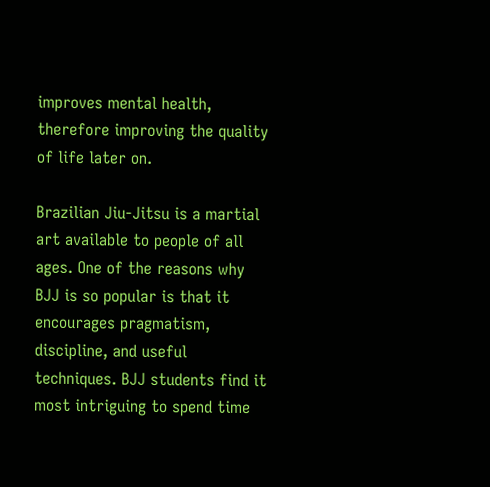improves mental health, therefore improving the quality of life later on.

Brazilian Jiu-Jitsu is a martial art available to people of all ages. One of the reasons why BJJ is so popular is that it encourages pragmatism, discipline, and useful techniques. BJJ students find it most intriguing to spend time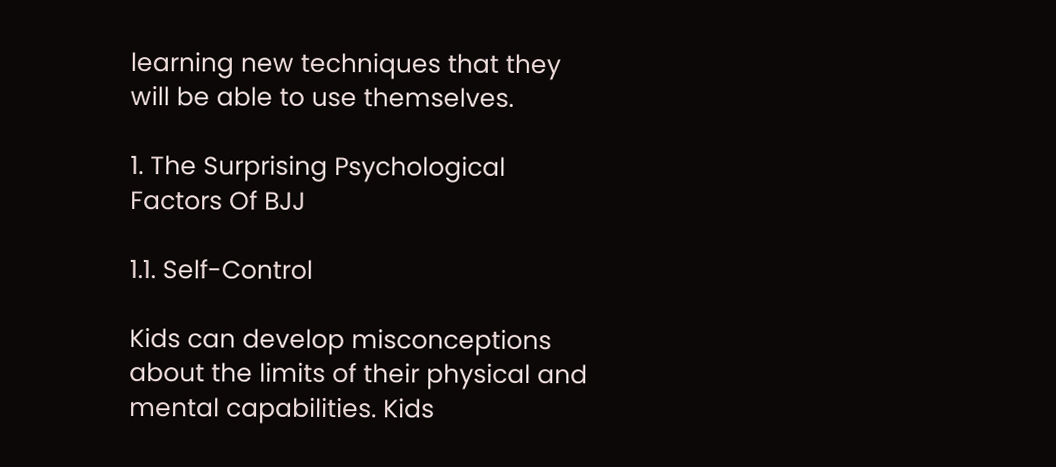learning new techniques that they will be able to use themselves.

1. The Surprising Psychological Factors Of BJJ

1.1. Self-Control

Kids can develop misconceptions about the limits of their physical and mental capabilities. Kids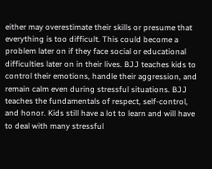either may overestimate their skills or presume that everything is too difficult. This could become a problem later on if they face social or educational difficulties later on in their lives. BJJ teaches kids to control their emotions, handle their aggression, and remain calm even during stressful situations. BJJ teaches the fundamentals of respect, self-control, and honor. Kids still have a lot to learn and will have to deal with many stressful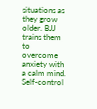situations as they grow older. BJJ trains them to overcome anxiety with a calm mind. Self-control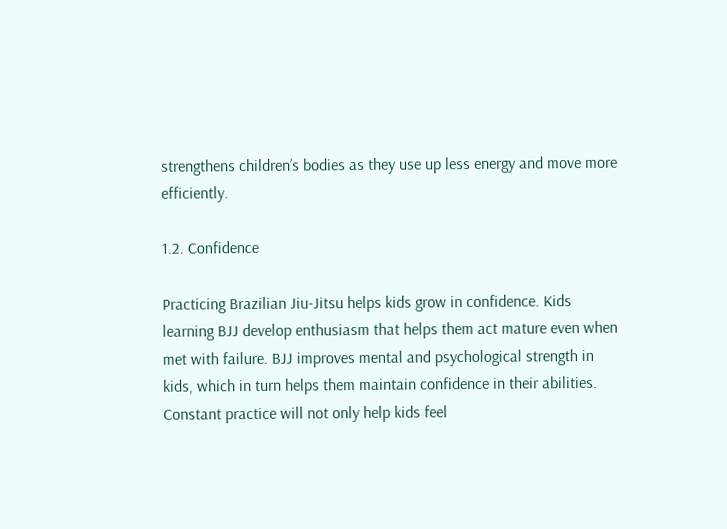strengthens children’s bodies as they use up less energy and move more efficiently.

1.2. Confidence

Practicing Brazilian Jiu-Jitsu helps kids grow in confidence. Kids learning BJJ develop enthusiasm that helps them act mature even when met with failure. BJJ improves mental and psychological strength in kids, which in turn helps them maintain confidence in their abilities. Constant practice will not only help kids feel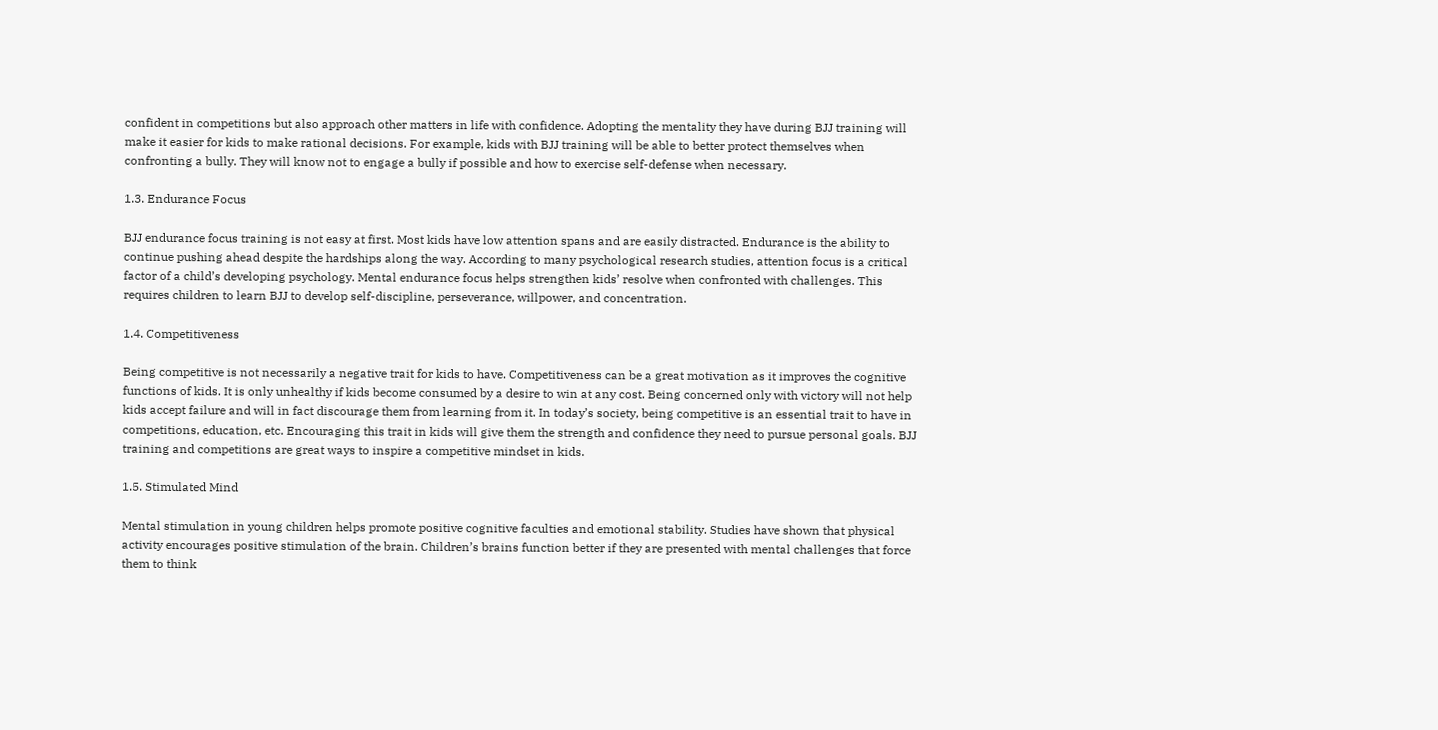confident in competitions but also approach other matters in life with confidence. Adopting the mentality they have during BJJ training will make it easier for kids to make rational decisions. For example, kids with BJJ training will be able to better protect themselves when confronting a bully. They will know not to engage a bully if possible and how to exercise self-defense when necessary.

1.3. Endurance Focus

BJJ endurance focus training is not easy at first. Most kids have low attention spans and are easily distracted. Endurance is the ability to continue pushing ahead despite the hardships along the way. According to many psychological research studies, attention focus is a critical factor of a child’s developing psychology. Mental endurance focus helps strengthen kids’ resolve when confronted with challenges. This requires children to learn BJJ to develop self-discipline, perseverance, willpower, and concentration.

1.4. Competitiveness

Being competitive is not necessarily a negative trait for kids to have. Competitiveness can be a great motivation as it improves the cognitive functions of kids. It is only unhealthy if kids become consumed by a desire to win at any cost. Being concerned only with victory will not help kids accept failure and will in fact discourage them from learning from it. In today’s society, being competitive is an essential trait to have in competitions, education, etc. Encouraging this trait in kids will give them the strength and confidence they need to pursue personal goals. BJJ training and competitions are great ways to inspire a competitive mindset in kids.

1.5. Stimulated Mind

Mental stimulation in young children helps promote positive cognitive faculties and emotional stability. Studies have shown that physical activity encourages positive stimulation of the brain. Children’s brains function better if they are presented with mental challenges that force them to think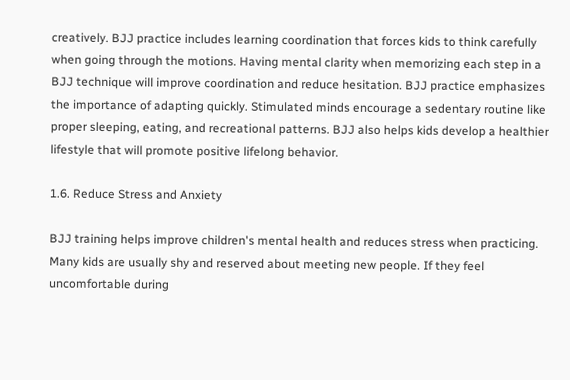creatively. BJJ practice includes learning coordination that forces kids to think carefully when going through the motions. Having mental clarity when memorizing each step in a BJJ technique will improve coordination and reduce hesitation. BJJ practice emphasizes the importance of adapting quickly. Stimulated minds encourage a sedentary routine like proper sleeping, eating, and recreational patterns. BJJ also helps kids develop a healthier lifestyle that will promote positive lifelong behavior.

1.6. Reduce Stress and Anxiety

BJJ training helps improve children's mental health and reduces stress when practicing. Many kids are usually shy and reserved about meeting new people. If they feel uncomfortable during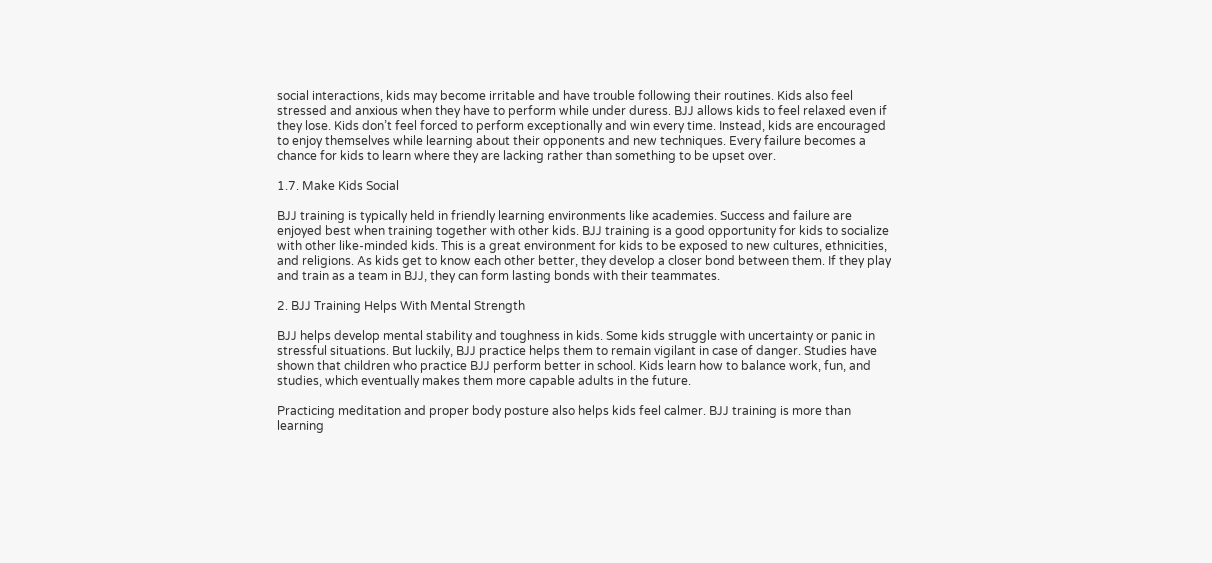social interactions, kids may become irritable and have trouble following their routines. Kids also feel stressed and anxious when they have to perform while under duress. BJJ allows kids to feel relaxed even if they lose. Kids don’t feel forced to perform exceptionally and win every time. Instead, kids are encouraged to enjoy themselves while learning about their opponents and new techniques. Every failure becomes a chance for kids to learn where they are lacking rather than something to be upset over.

1.7. Make Kids Social

BJJ training is typically held in friendly learning environments like academies. Success and failure are enjoyed best when training together with other kids. BJJ training is a good opportunity for kids to socialize with other like-minded kids. This is a great environment for kids to be exposed to new cultures, ethnicities, and religions. As kids get to know each other better, they develop a closer bond between them. If they play and train as a team in BJJ, they can form lasting bonds with their teammates.

2. BJJ Training Helps With Mental Strength

BJJ helps develop mental stability and toughness in kids. Some kids struggle with uncertainty or panic in stressful situations. But luckily, BJJ practice helps them to remain vigilant in case of danger. Studies have shown that children who practice BJJ perform better in school. Kids learn how to balance work, fun, and studies, which eventually makes them more capable adults in the future.

Practicing meditation and proper body posture also helps kids feel calmer. BJJ training is more than learning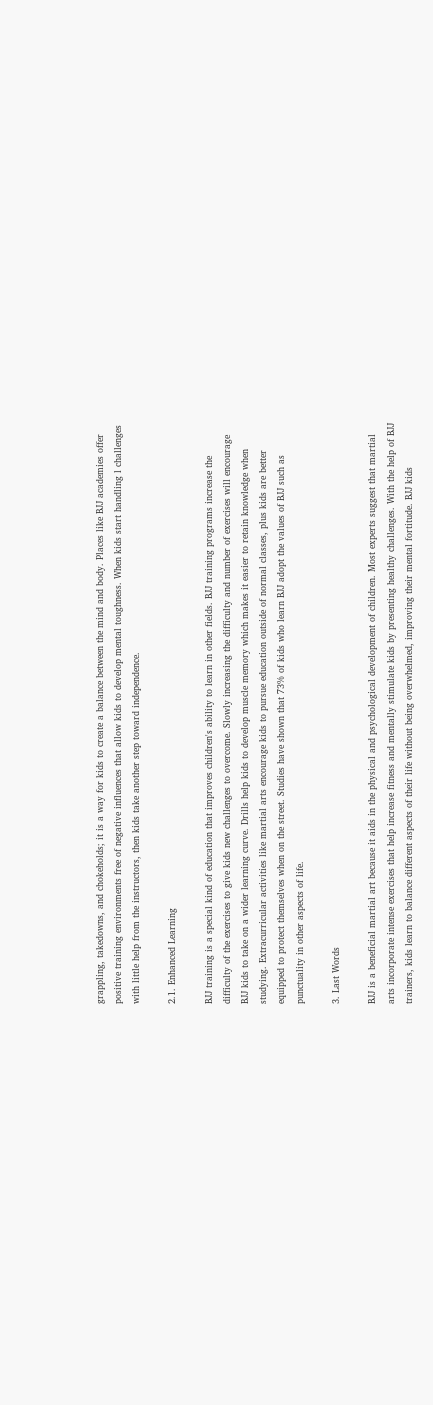grappling, takedowns, and chokeholds; it is a way for kids to create a balance between the mind and body. Places like BJJ academies offer positive training environments free of negative influences that allow kids to develop mental toughness. When kids start handling l challenges with little help from the instructors, then kids take another step toward independence.

2.1. Enhanced Learning

BJJ training is a special kind of education that improves children's ability to learn in other fields. BJJ training programs increase the difficulty of the exercises to give kids new challenges to overcome. Slowly increasing the difficulty and number of exercises will encourage BJJ kids to take on a wider learning curve. Drills help kids to develop muscle memory which makes it easier to retain knowledge when studying. Extracurricular activities like martial arts encourage kids to pursue education outside of normal classes, plus kids are better equipped to protect themselves when on the street. Studies have shown that 73% of kids who learn BJJ adopt the values of BJJ such as punctuality in other aspects of life.

3. Last Words

BJJ is a beneficial martial art because it aids in the physical and psychological development of children. Most experts suggest that martial arts incorporate intense exercises that help increase fitness and mentally stimulate kids by presenting healthy challenges. With the help of BJJ trainers, kids learn to balance different aspects of their life without being overwhelmed, improving their mental fortitude. BJJ kids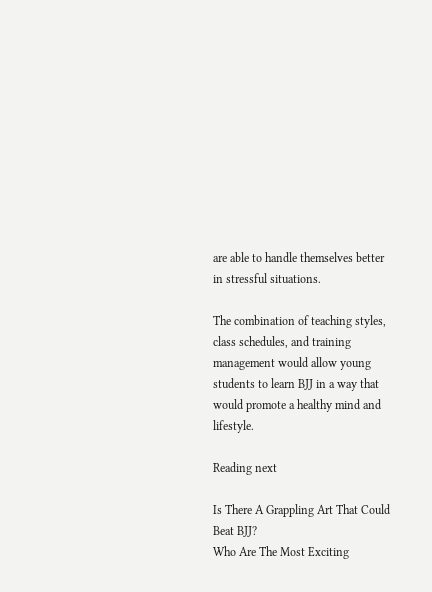are able to handle themselves better in stressful situations.

The combination of teaching styles, class schedules, and training management would allow young students to learn BJJ in a way that would promote a healthy mind and lifestyle.

Reading next

Is There A Grappling Art That Could Beat BJJ?
Who Are The Most Exciting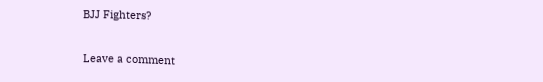BJJ Fighters?

Leave a comment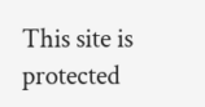This site is protected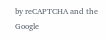by reCAPTCHA and the Google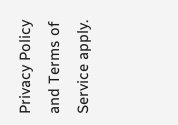Privacy Policy and Terms of Service apply.